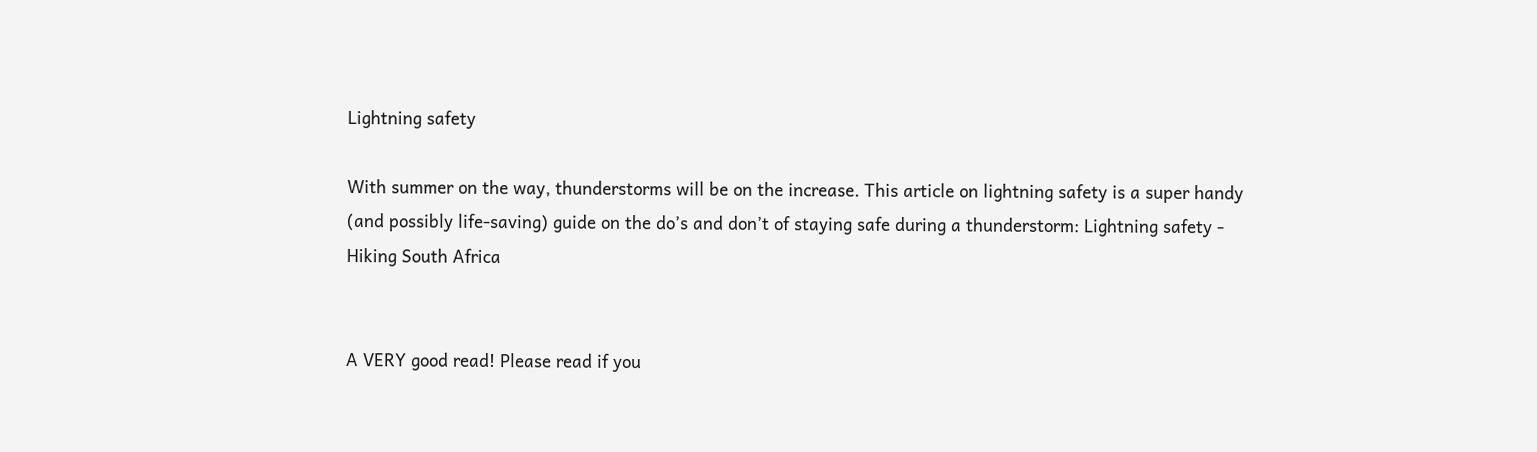Lightning safety

With summer on the way, thunderstorms will be on the increase. This article on lightning safety is a super handy (and possibly life-saving) guide on the do’s and don’t of staying safe during a thunderstorm: Lightning safety - Hiking South Africa


A VERY good read! Please read if you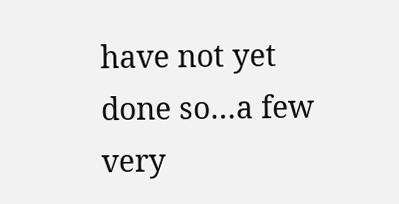have not yet done so…a few very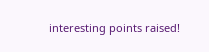interesting points raised!